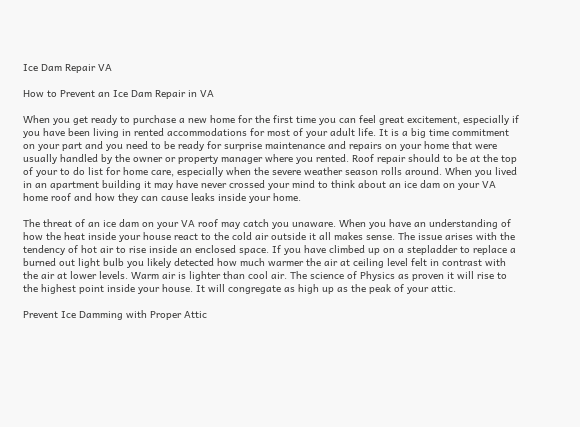Ice Dam Repair VA

How to Prevent an Ice Dam Repair in VA

When you get ready to purchase a new home for the first time you can feel great excitement, especially if you have been living in rented accommodations for most of your adult life. It is a big time commitment on your part and you need to be ready for surprise maintenance and repairs on your home that were usually handled by the owner or property manager where you rented. Roof repair should to be at the top of your to do list for home care, especially when the severe weather season rolls around. When you lived in an apartment building it may have never crossed your mind to think about an ice dam on your VA home roof and how they can cause leaks inside your home.

The threat of an ice dam on your VA roof may catch you unaware. When you have an understanding of how the heat inside your house react to the cold air outside it all makes sense. The issue arises with the tendency of hot air to rise inside an enclosed space. If you have climbed up on a stepladder to replace a burned out light bulb you likely detected how much warmer the air at ceiling level felt in contrast with the air at lower levels. Warm air is lighter than cool air. The science of Physics as proven it will rise to the highest point inside your house. It will congregate as high up as the peak of your attic.

Prevent Ice Damming with Proper Attic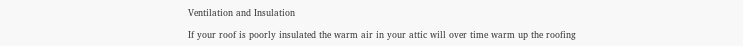Ventilation and Insulation

If your roof is poorly insulated the warm air in your attic will over time warm up the roofing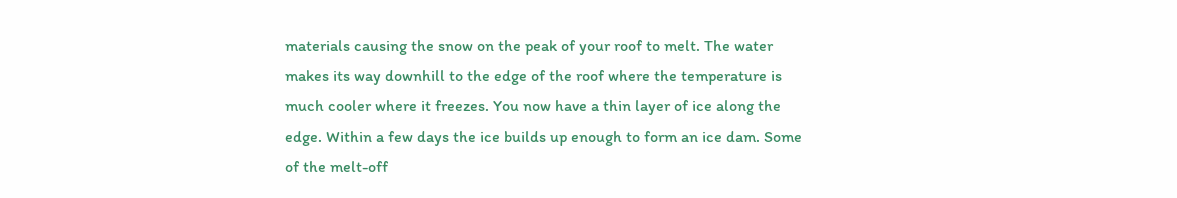materials causing the snow on the peak of your roof to melt. The water makes its way downhill to the edge of the roof where the temperature is much cooler where it freezes. You now have a thin layer of ice along the edge. Within a few days the ice builds up enough to form an ice dam. Some of the melt-off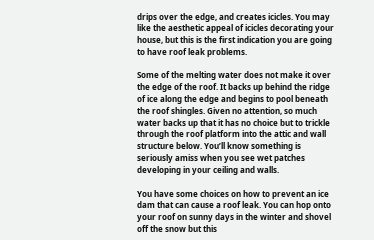drips over the edge, and creates icicles. You may like the aesthetic appeal of icicles decorating your house, but this is the first indication you are going to have roof leak problems.

Some of the melting water does not make it over the edge of the roof. It backs up behind the ridge of ice along the edge and begins to pool beneath the roof shingles. Given no attention, so much water backs up that it has no choice but to trickle through the roof platform into the attic and wall structure below. You’ll know something is seriously amiss when you see wet patches developing in your ceiling and walls.

You have some choices on how to prevent an ice dam that can cause a roof leak. You can hop onto your roof on sunny days in the winter and shovel off the snow but this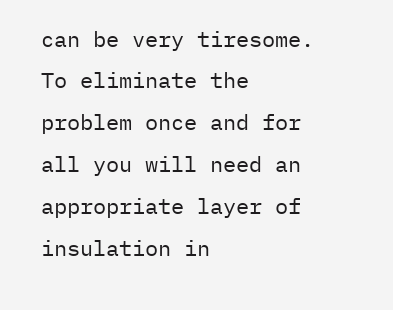can be very tiresome. To eliminate the problem once and for all you will need an appropriate layer of insulation in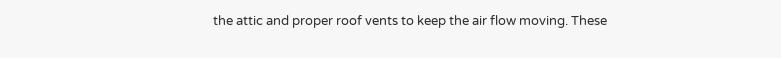the attic and proper roof vents to keep the air flow moving. These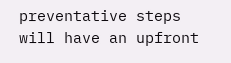preventative steps will have an upfront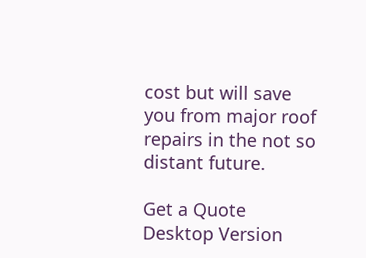cost but will save you from major roof repairs in the not so distant future.

Get a Quote
Desktop Version